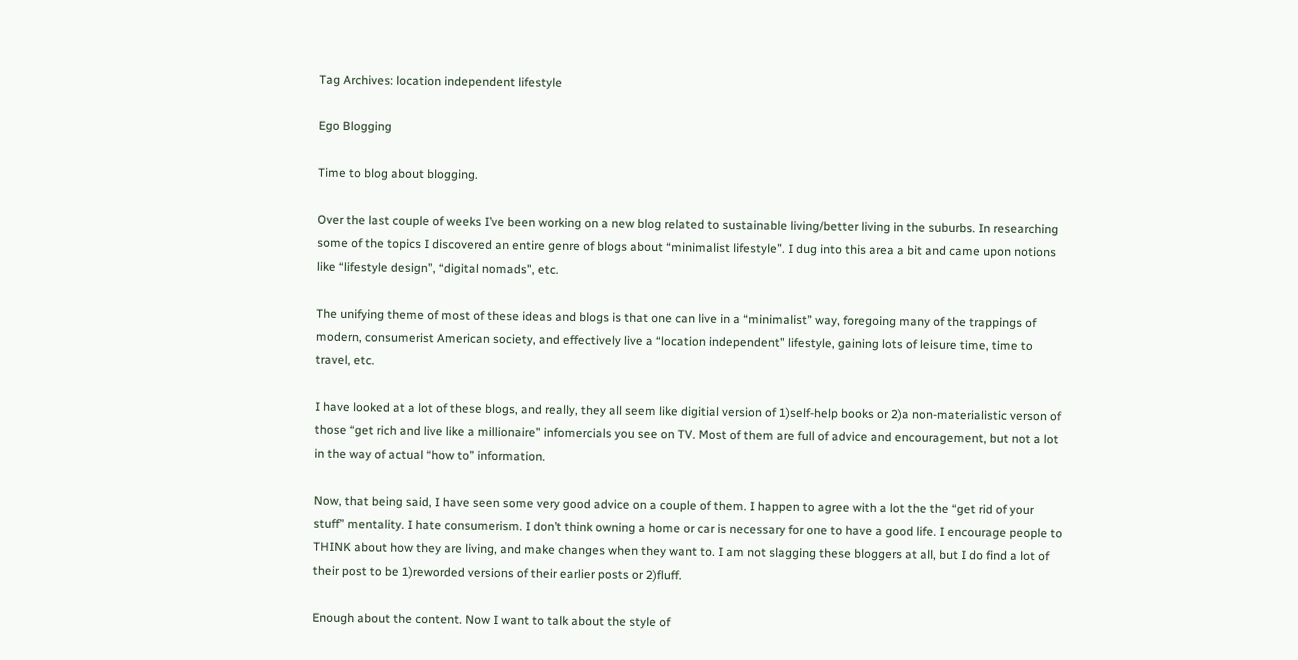Tag Archives: location independent lifestyle

Ego Blogging

Time to blog about blogging.

Over the last couple of weeks I’ve been working on a new blog related to sustainable living/better living in the suburbs. In researching some of the topics I discovered an entire genre of blogs about “minimalist lifestyle”. I dug into this area a bit and came upon notions like “lifestyle design”, “digital nomads”, etc.

The unifying theme of most of these ideas and blogs is that one can live in a “minimalist” way, foregoing many of the trappings of modern, consumerist American society, and effectively live a “location independent” lifestyle, gaining lots of leisure time, time to travel, etc.

I have looked at a lot of these blogs, and really, they all seem like digitial version of 1)self-help books or 2)a non-materialistic verson of those “get rich and live like a millionaire” infomercials you see on TV. Most of them are full of advice and encouragement, but not a lot in the way of actual “how to” information.

Now, that being said, I have seen some very good advice on a couple of them. I happen to agree with a lot the the “get rid of your stuff” mentality. I hate consumerism. I don’t think owning a home or car is necessary for one to have a good life. I encourage people to THINK about how they are living, and make changes when they want to. I am not slagging these bloggers at all, but I do find a lot of their post to be 1)reworded versions of their earlier posts or 2)fluff.

Enough about the content. Now I want to talk about the style of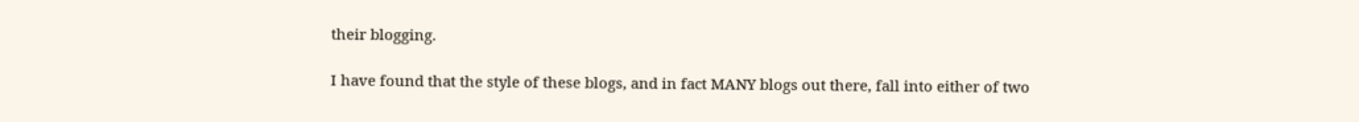their blogging.

I have found that the style of these blogs, and in fact MANY blogs out there, fall into either of two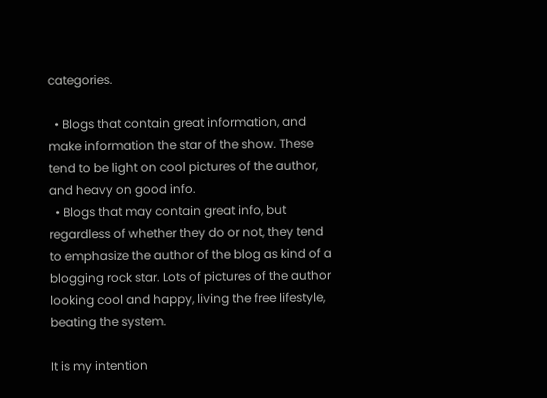categories.

  • Blogs that contain great information, and make information the star of the show. These tend to be light on cool pictures of the author, and heavy on good info.
  • Blogs that may contain great info, but regardless of whether they do or not, they tend to emphasize the author of the blog as kind of a blogging rock star. Lots of pictures of the author looking cool and happy, living the free lifestyle, beating the system.

It is my intention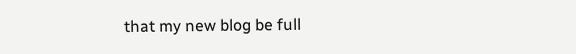that my new blog be full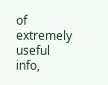of extremely useful info,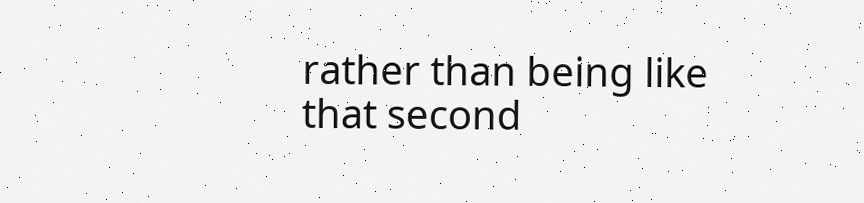rather than being like that second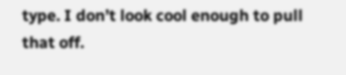type. I don’t look cool enough to pull that off.